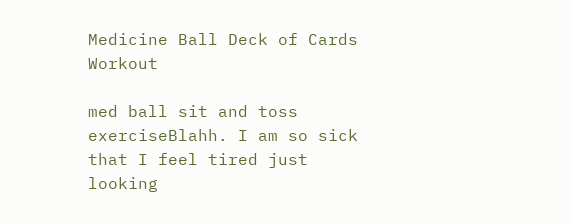Medicine Ball Deck of Cards Workout

med ball sit and toss exerciseBlahh. I am so sick that I feel tired just looking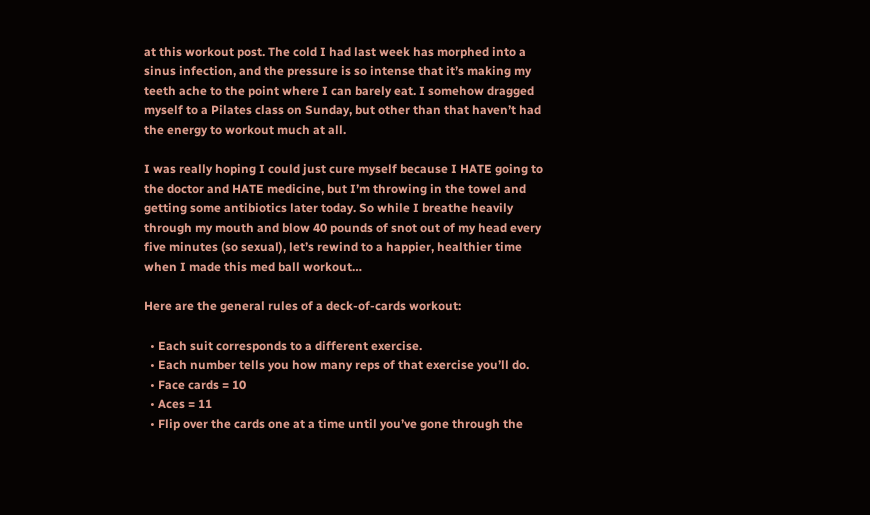at this workout post. The cold I had last week has morphed into a sinus infection, and the pressure is so intense that it’s making my teeth ache to the point where I can barely eat. I somehow dragged myself to a Pilates class on Sunday, but other than that haven’t had the energy to workout much at all.

I was really hoping I could just cure myself because I HATE going to the doctor and HATE medicine, but I’m throwing in the towel and getting some antibiotics later today. So while I breathe heavily through my mouth and blow 40 pounds of snot out of my head every five minutes (so sexual), let’s rewind to a happier, healthier time when I made this med ball workout…

Here are the general rules of a deck-of-cards workout:

  • Each suit corresponds to a different exercise.
  • Each number tells you how many reps of that exercise you’ll do.
  • Face cards = 10
  • Aces = 11
  • Flip over the cards one at a time until you’ve gone through the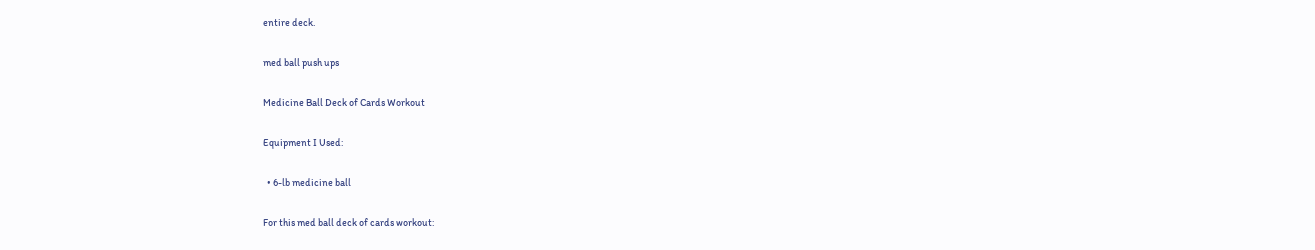entire deck.

med ball push ups

Medicine Ball Deck of Cards Workout

Equipment I Used:

  • 6-lb medicine ball

For this med ball deck of cards workout: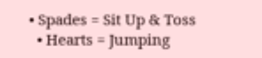• Spades = Sit Up & Toss
  • Hearts = Jumping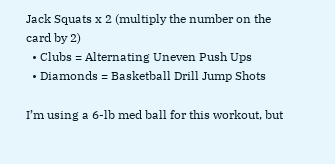Jack Squats x 2 (multiply the number on the card by 2)
  • Clubs = Alternating Uneven Push Ups
  • Diamonds = Basketball Drill Jump Shots

I’m using a 6-lb med ball for this workout, but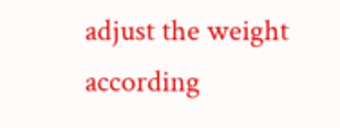adjust the weight according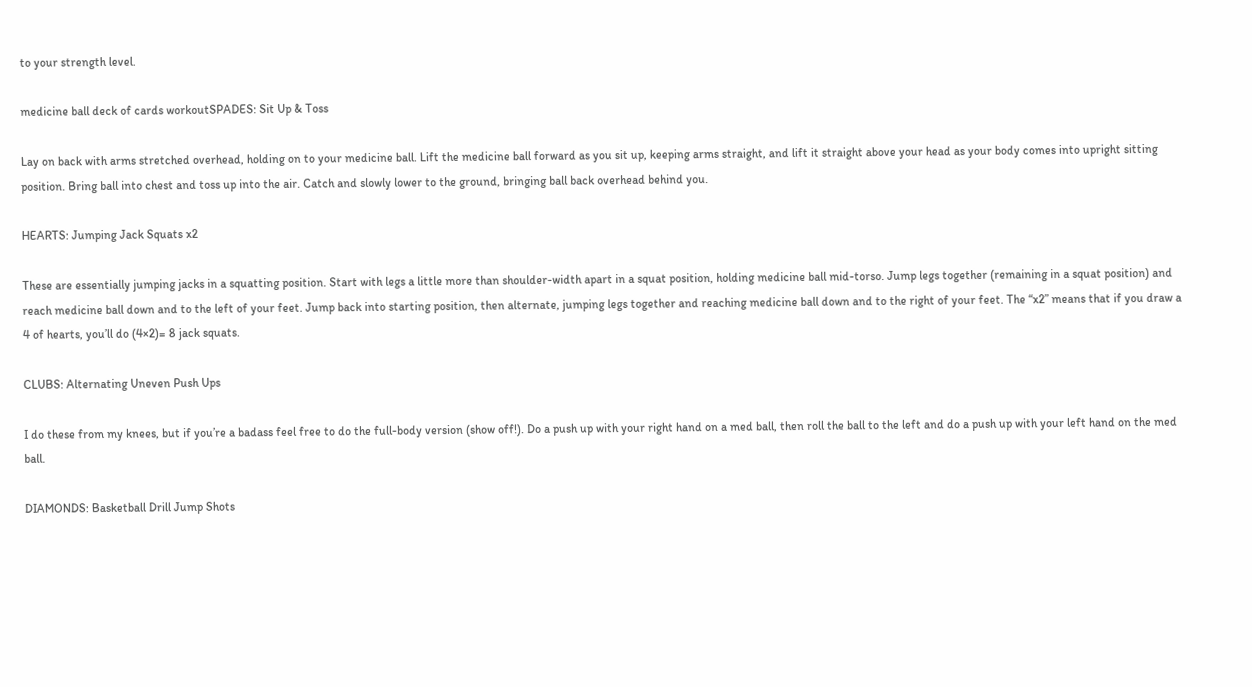to your strength level.

medicine ball deck of cards workoutSPADES: Sit Up & Toss

Lay on back with arms stretched overhead, holding on to your medicine ball. Lift the medicine ball forward as you sit up, keeping arms straight, and lift it straight above your head as your body comes into upright sitting position. Bring ball into chest and toss up into the air. Catch and slowly lower to the ground, bringing ball back overhead behind you.

HEARTS: Jumping Jack Squats x2

These are essentially jumping jacks in a squatting position. Start with legs a little more than shoulder-width apart in a squat position, holding medicine ball mid-torso. Jump legs together (remaining in a squat position) and reach medicine ball down and to the left of your feet. Jump back into starting position, then alternate, jumping legs together and reaching medicine ball down and to the right of your feet. The “x2” means that if you draw a 4 of hearts, you’ll do (4×2)= 8 jack squats.

CLUBS: Alternating Uneven Push Ups

I do these from my knees, but if you’re a badass feel free to do the full-body version (show off!). Do a push up with your right hand on a med ball, then roll the ball to the left and do a push up with your left hand on the med ball.

DIAMONDS: Basketball Drill Jump Shots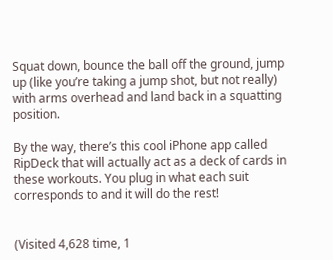Squat down, bounce the ball off the ground, jump up (like you’re taking a jump shot, but not really) with arms overhead and land back in a squatting position.

By the way, there’s this cool iPhone app called RipDeck that will actually act as a deck of cards in these workouts. You plug in what each suit corresponds to and it will do the rest!


(Visited 4,628 time, 1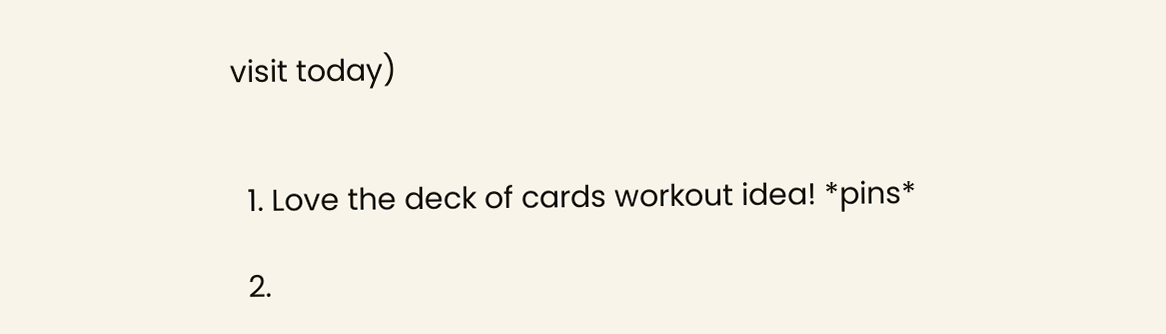visit today)


  1. Love the deck of cards workout idea! *pins*

  2.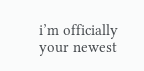i’m officially your newest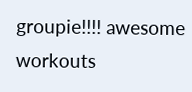groupie!!!! awesome workouts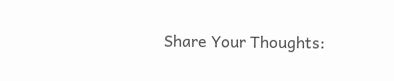Share Your Thoughts: